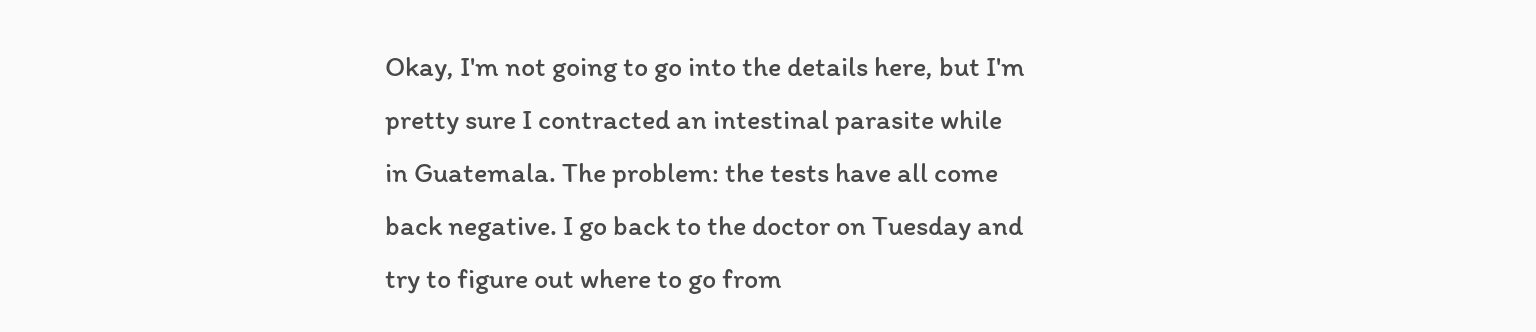Okay, I'm not going to go into the details here, but I'm pretty sure I contracted an intestinal parasite while in Guatemala. The problem: the tests have all come back negative. I go back to the doctor on Tuesday and try to figure out where to go from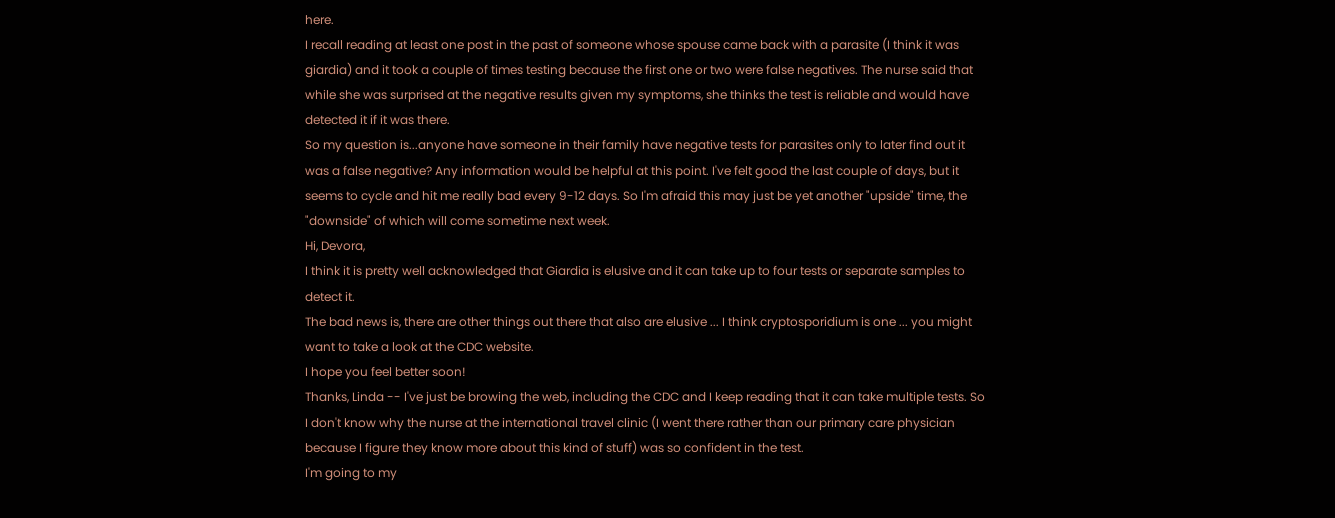here.
I recall reading at least one post in the past of someone whose spouse came back with a parasite (I think it was giardia) and it took a couple of times testing because the first one or two were false negatives. The nurse said that while she was surprised at the negative results given my symptoms, she thinks the test is reliable and would have detected it if it was there.
So my question is...anyone have someone in their family have negative tests for parasites only to later find out it was a false negative? Any information would be helpful at this point. I've felt good the last couple of days, but it seems to cycle and hit me really bad every 9-12 days. So I'm afraid this may just be yet another "upside" time, the "downside" of which will come sometime next week.
Hi, Devora,
I think it is pretty well acknowledged that Giardia is elusive and it can take up to four tests or separate samples to detect it.
The bad news is, there are other things out there that also are elusive ... I think cryptosporidium is one ... you might want to take a look at the CDC website.
I hope you feel better soon!
Thanks, Linda -- I've just be browing the web, including the CDC and I keep reading that it can take multiple tests. So I don't know why the nurse at the international travel clinic (I went there rather than our primary care physician because I figure they know more about this kind of stuff) was so confident in the test.
I'm going to my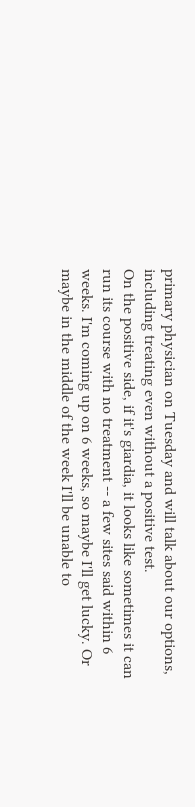primary physician on Tuesday and will talk about our options, including treating even without a positive test.
On the positive side, if it's giardia, it looks like sometimes it can run its course with no treatment -- a few sites said within 6 weeks. I'm coming up on 6 weeks, so maybe I'll get lucky. Or maybe in the middle of the week I'll be unable to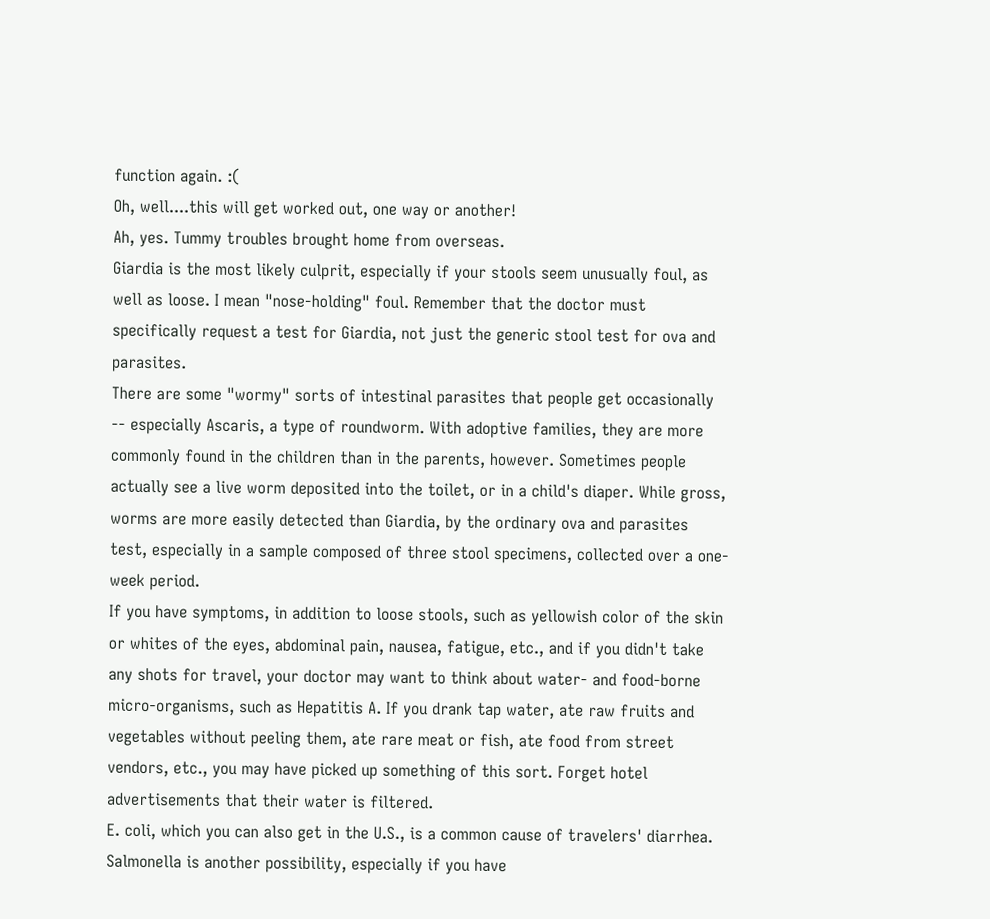function again. :(
Oh, well....this will get worked out, one way or another!
Ah, yes. Tummy troubles brought home from overseas.
Giardia is the most likely culprit, especially if your stools seem unusually foul, as well as loose. I mean "nose-holding" foul. Remember that the doctor must specifically request a test for Giardia, not just the generic stool test for ova and parasites.
There are some "wormy" sorts of intestinal parasites that people get occasionally -- especially Ascaris, a type of roundworm. With adoptive families, they are more commonly found in the children than in the parents, however. Sometimes people actually see a live worm deposited into the toilet, or in a child's diaper. While gross, worms are more easily detected than Giardia, by the ordinary ova and parasites test, especially in a sample composed of three stool specimens, collected over a one-week period.
If you have symptoms, in addition to loose stools, such as yellowish color of the skin or whites of the eyes, abdominal pain, nausea, fatigue, etc., and if you didn't take any shots for travel, your doctor may want to think about water- and food-borne micro-organisms, such as Hepatitis A. If you drank tap water, ate raw fruits and vegetables without peeling them, ate rare meat or fish, ate food from street vendors, etc., you may have picked up something of this sort. Forget hotel advertisements that their water is filtered.
E. coli, which you can also get in the U.S., is a common cause of travelers' diarrhea. Salmonella is another possibility, especially if you have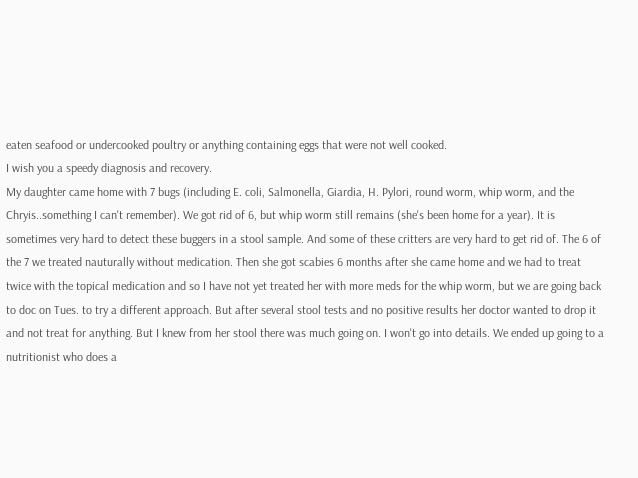eaten seafood or undercooked poultry or anything containing eggs that were not well cooked.
I wish you a speedy diagnosis and recovery.
My daughter came home with 7 bugs (including E. coli, Salmonella, Giardia, H. Pylori, round worm, whip worm, and the Chryis..something I can't remember). We got rid of 6, but whip worm still remains (she's been home for a year). It is sometimes very hard to detect these buggers in a stool sample. And some of these critters are very hard to get rid of. The 6 of the 7 we treated nauturally without medication. Then she got scabies 6 months after she came home and we had to treat twice with the topical medication and so I have not yet treated her with more meds for the whip worm, but we are going back to doc on Tues. to try a different approach. But after several stool tests and no positive results her doctor wanted to drop it and not treat for anything. But I knew from her stool there was much going on. I won't go into details. We ended up going to a nutritionist who does a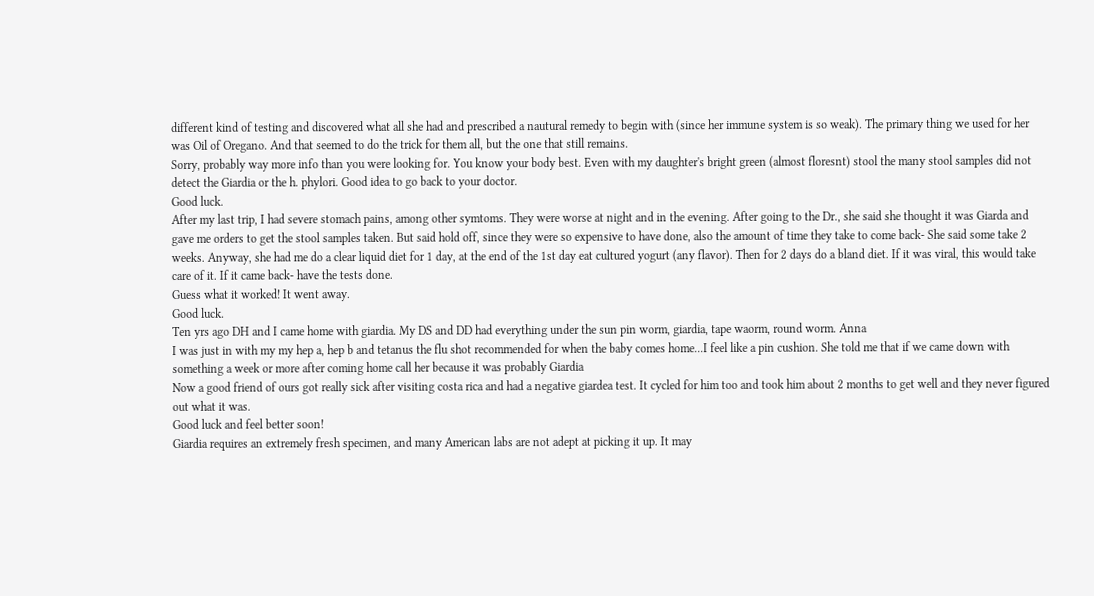different kind of testing and discovered what all she had and prescribed a nautural remedy to begin with (since her immune system is so weak). The primary thing we used for her was Oil of Oregano. And that seemed to do the trick for them all, but the one that still remains.
Sorry, probably way more info than you were looking for. You know your body best. Even with my daughter's bright green (almost floresnt) stool the many stool samples did not detect the Giardia or the h. phylori. Good idea to go back to your doctor.
Good luck.
After my last trip, I had severe stomach pains, among other symtoms. They were worse at night and in the evening. After going to the Dr., she said she thought it was Giarda and gave me orders to get the stool samples taken. But said hold off, since they were so expensive to have done, also the amount of time they take to come back- She said some take 2 weeks. Anyway, she had me do a clear liquid diet for 1 day, at the end of the 1st day eat cultured yogurt (any flavor). Then for 2 days do a bland diet. If it was viral, this would take care of it. If it came back- have the tests done.
Guess what it worked! It went away.
Good luck.
Ten yrs ago DH and I came home with giardia. My DS and DD had everything under the sun pin worm, giardia, tape waorm, round worm. Anna
I was just in with my my hep a, hep b and tetanus the flu shot recommended for when the baby comes home...I feel like a pin cushion. She told me that if we came down with something a week or more after coming home call her because it was probably Giardia
Now a good friend of ours got really sick after visiting costa rica and had a negative giardea test. It cycled for him too and took him about 2 months to get well and they never figured out what it was.
Good luck and feel better soon!
Giardia requires an extremely fresh specimen, and many American labs are not adept at picking it up. It may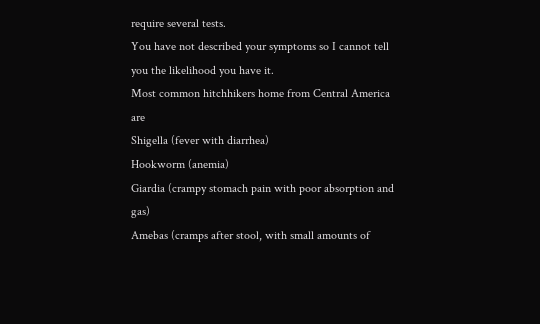require several tests.
You have not described your symptoms so I cannot tell you the likelihood you have it.
Most common hitchhikers home from Central America are
Shigella (fever with diarrhea)
Hookworm (anemia)
Giardia (crampy stomach pain with poor absorption and gas)
Amebas (cramps after stool, with small amounts of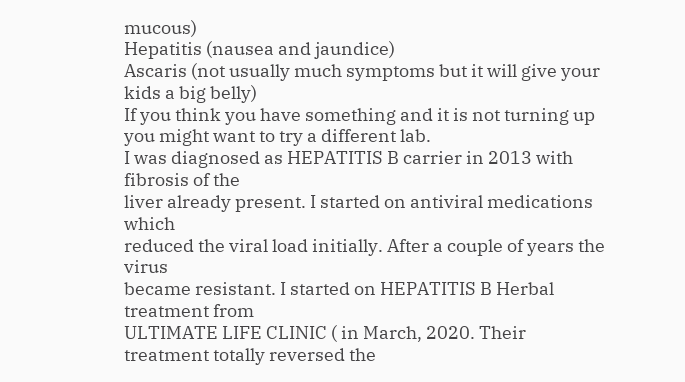mucous)
Hepatitis (nausea and jaundice)
Ascaris (not usually much symptoms but it will give your kids a big belly)
If you think you have something and it is not turning up you might want to try a different lab.
I was diagnosed as HEPATITIS B carrier in 2013 with fibrosis of the
liver already present. I started on antiviral medications which
reduced the viral load initially. After a couple of years the virus
became resistant. I started on HEPATITIS B Herbal treatment from
ULTIMATE LIFE CLINIC ( in March, 2020. Their
treatment totally reversed the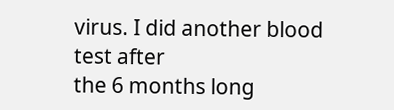virus. I did another blood test after
the 6 months long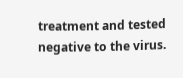treatment and tested negative to the virus.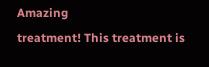Amazing
treatment! This treatment is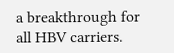a breakthrough for all HBV carriers.